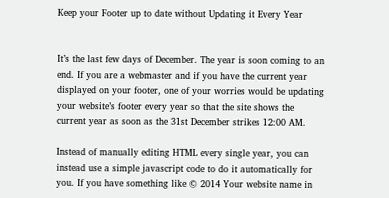Keep your Footer up to date without Updating it Every Year


It’s the last few days of December. The year is soon coming to an end. If you are a webmaster and if you have the current year displayed on your footer, one of your worries would be updating your website’s footer every year so that the site shows the current year as soon as the 31st December strikes 12:00 AM.

Instead of manually editing HTML every single year, you can instead use a simple javascript code to do it automatically for you. If you have something like © 2014 Your website name in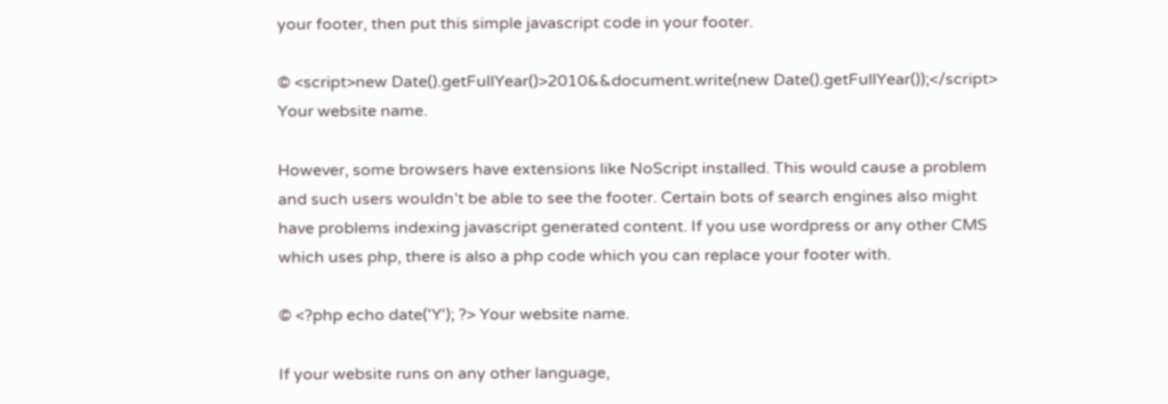your footer, then put this simple javascript code in your footer.

© <script>new Date().getFullYear()>2010&&document.write(new Date().getFullYear());</script> Your website name.

However, some browsers have extensions like NoScript installed. This would cause a problem and such users wouldn’t be able to see the footer. Certain bots of search engines also might have problems indexing javascript generated content. If you use wordpress or any other CMS which uses php, there is also a php code which you can replace your footer with.

© <?php echo date('Y'); ?> Your website name.

If your website runs on any other language,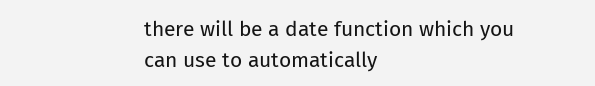there will be a date function which you can use to automatically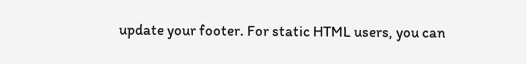update your footer. For static HTML users, you can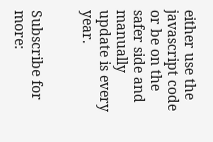either use the javascript code or be on the safer side and manually update is every year.


Subscribe for more: